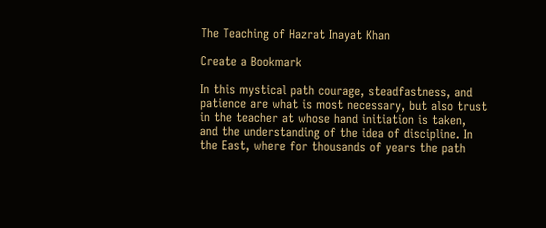The Teaching of Hazrat Inayat Khan

Create a Bookmark

In this mystical path courage, steadfastness, and patience are what is most necessary, but also trust in the teacher at whose hand initiation is taken, and the understanding of the idea of discipline. In the East, where for thousands of years the path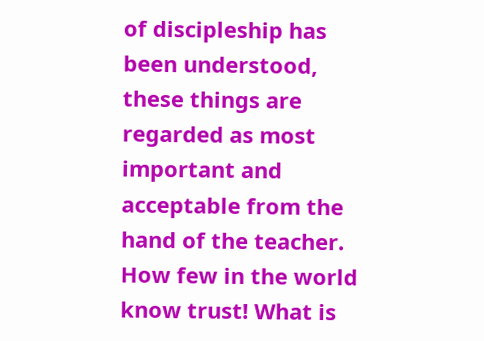of discipleship has been understood, these things are regarded as most important and acceptable from the hand of the teacher. How few in the world know trust! What is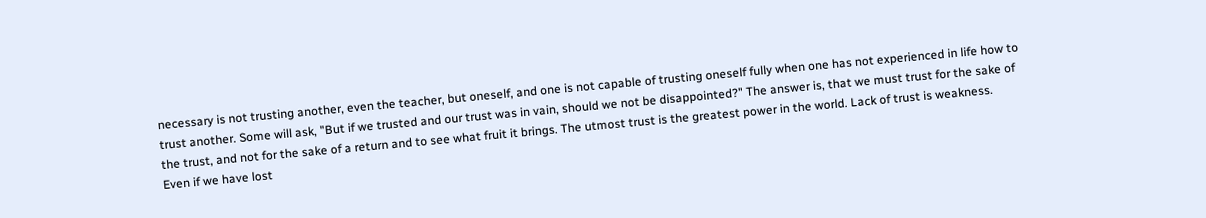necessary is not trusting another, even the teacher, but oneself, and one is not capable of trusting oneself fully when one has not experienced in life how to trust another. Some will ask, "But if we trusted and our trust was in vain, should we not be disappointed?" The answer is, that we must trust for the sake of the trust, and not for the sake of a return and to see what fruit it brings. The utmost trust is the greatest power in the world. Lack of trust is weakness. Even if we have lost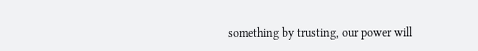something by trusting, our power will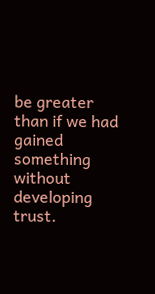be greater than if we had gained something without developing trust.